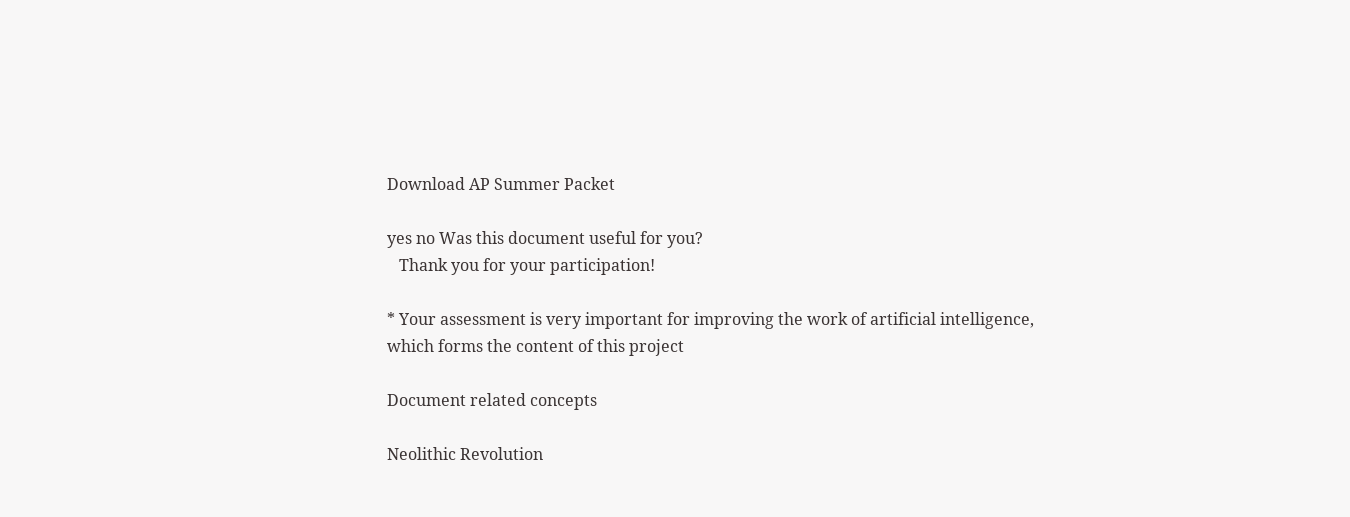Download AP Summer Packet

yes no Was this document useful for you?
   Thank you for your participation!

* Your assessment is very important for improving the work of artificial intelligence, which forms the content of this project

Document related concepts

Neolithic Revolution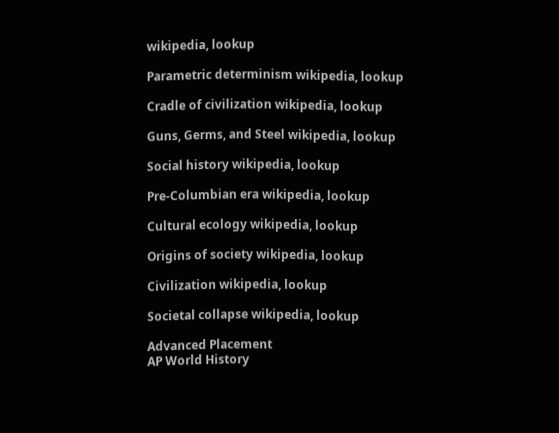wikipedia, lookup

Parametric determinism wikipedia, lookup

Cradle of civilization wikipedia, lookup

Guns, Germs, and Steel wikipedia, lookup

Social history wikipedia, lookup

Pre-Columbian era wikipedia, lookup

Cultural ecology wikipedia, lookup

Origins of society wikipedia, lookup

Civilization wikipedia, lookup

Societal collapse wikipedia, lookup

Advanced Placement
AP World History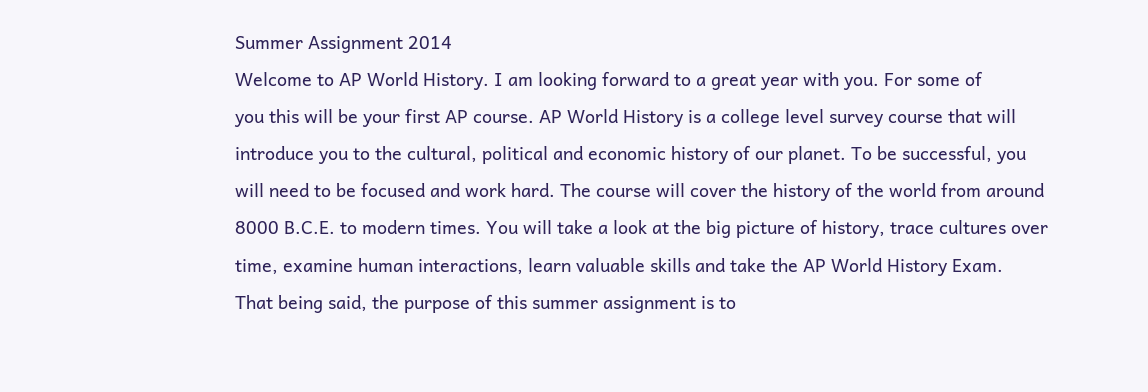Summer Assignment 2014
Welcome to AP World History. I am looking forward to a great year with you. For some of
you this will be your first AP course. AP World History is a college level survey course that will
introduce you to the cultural, political and economic history of our planet. To be successful, you
will need to be focused and work hard. The course will cover the history of the world from around
8000 B.C.E. to modern times. You will take a look at the big picture of history, trace cultures over
time, examine human interactions, learn valuable skills and take the AP World History Exam.
That being said, the purpose of this summer assignment is to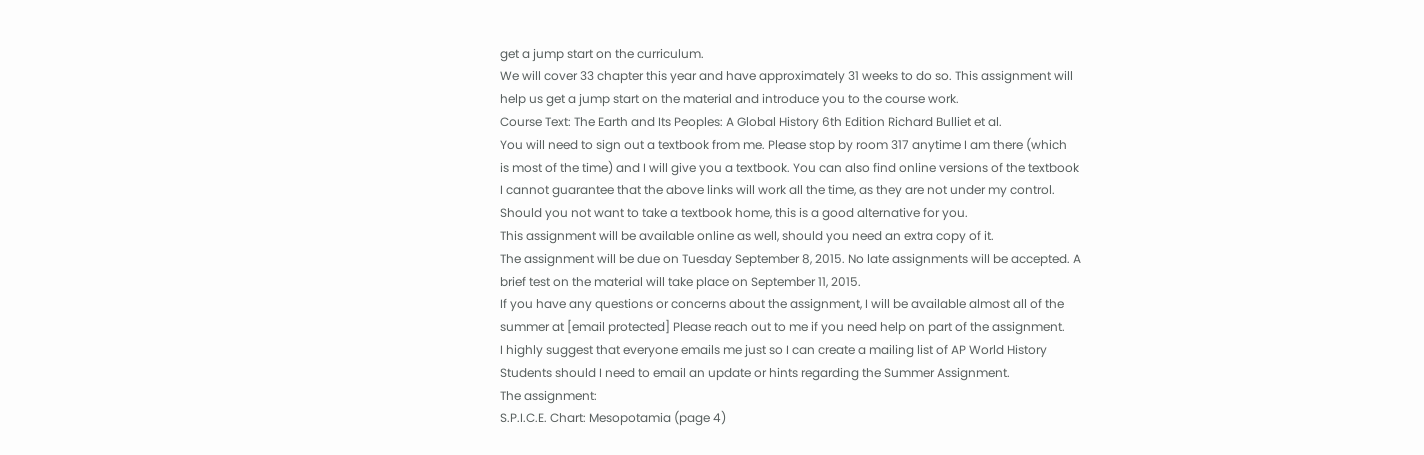get a jump start on the curriculum.
We will cover 33 chapter this year and have approximately 31 weeks to do so. This assignment will
help us get a jump start on the material and introduce you to the course work.
Course Text: The Earth and Its Peoples: A Global History 6th Edition Richard Bulliet et al.
You will need to sign out a textbook from me. Please stop by room 317 anytime I am there (which
is most of the time) and I will give you a textbook. You can also find online versions of the textbook
I cannot guarantee that the above links will work all the time, as they are not under my control.
Should you not want to take a textbook home, this is a good alternative for you.
This assignment will be available online as well, should you need an extra copy of it.
The assignment will be due on Tuesday September 8, 2015. No late assignments will be accepted. A
brief test on the material will take place on September 11, 2015.
If you have any questions or concerns about the assignment, I will be available almost all of the
summer at [email protected] Please reach out to me if you need help on part of the assignment.
I highly suggest that everyone emails me just so I can create a mailing list of AP World History
Students should I need to email an update or hints regarding the Summer Assignment.
The assignment:
S.P.I.C.E. Chart: Mesopotamia (page 4)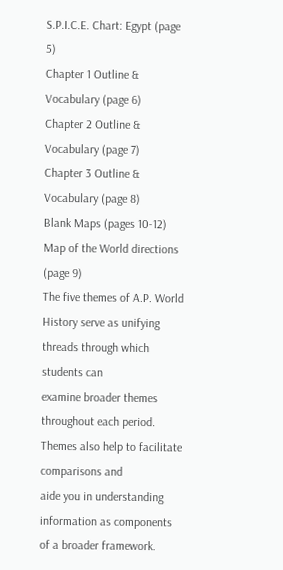S.P.I.C.E. Chart: Egypt (page 5)
Chapter 1 Outline & Vocabulary (page 6)
Chapter 2 Outline & Vocabulary (page 7)
Chapter 3 Outline & Vocabulary (page 8)
Blank Maps (pages 10-12)
Map of the World directions (page 9)
The five themes of A.P. World History serve as unifying threads through which students can
examine broader themes throughout each period. Themes also help to facilitate comparisons and
aide you in understanding information as components of a broader framework.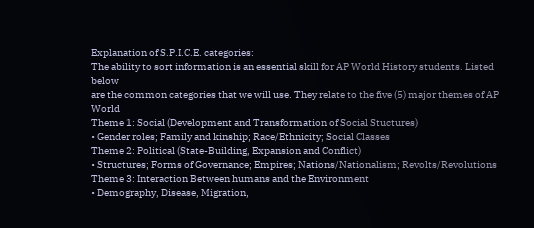Explanation of S.P.I.C.E. categories:
The ability to sort information is an essential skill for AP World History students. Listed below
are the common categories that we will use. They relate to the five (5) major themes of AP World
Theme 1: Social (Development and Transformation of Social Stuctures)
• Gender roles; Family and kinship; Race/Ethnicity; Social Classes
Theme 2: Political (State-Building, Expansion and Conflict)
• Structures; Forms of Governance; Empires; Nations/Nationalism; Revolts/Revolutions
Theme 3: Interaction Between humans and the Environment
• Demography, Disease, Migration,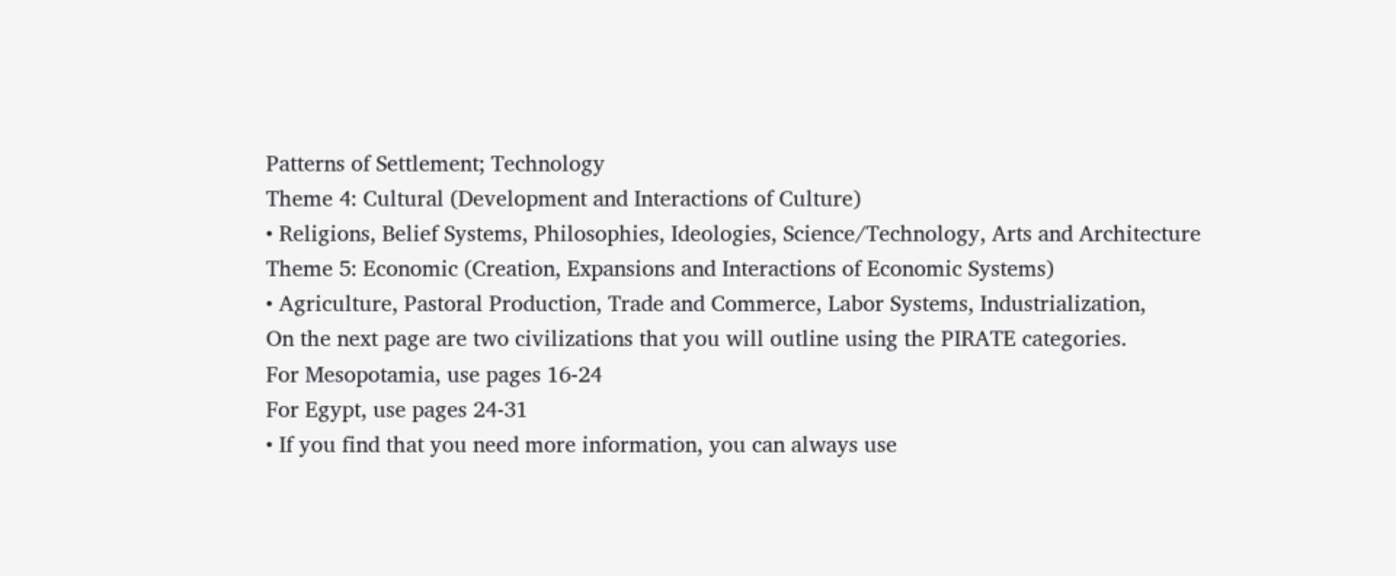Patterns of Settlement; Technology
Theme 4: Cultural (Development and Interactions of Culture)
• Religions, Belief Systems, Philosophies, Ideologies, Science/Technology, Arts and Architecture
Theme 5: Economic (Creation, Expansions and Interactions of Economic Systems)
• Agriculture, Pastoral Production, Trade and Commerce, Labor Systems, Industrialization,
On the next page are two civilizations that you will outline using the PIRATE categories.
For Mesopotamia, use pages 16-24
For Egypt, use pages 24-31
• If you find that you need more information, you can always use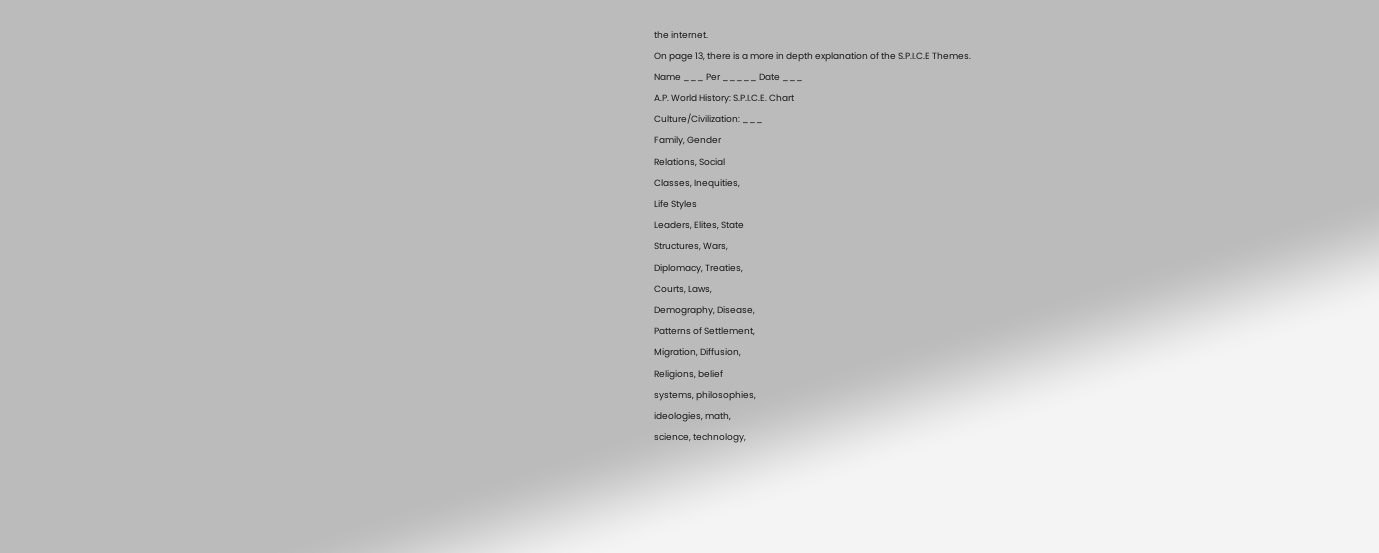the internet.
On page 13, there is a more in depth explanation of the S.P.I.C.E Themes.
Name ___ Per _____ Date ___
A.P. World History: S.P.I.C.E. Chart
Culture/Civilization: ___
Family, Gender
Relations, Social
Classes, Inequities,
Life Styles
Leaders, Elites, State
Structures, Wars,
Diplomacy, Treaties,
Courts, Laws,
Demography, Disease,
Patterns of Settlement,
Migration, Diffusion,
Religions, belief
systems, philosophies,
ideologies, math,
science, technology,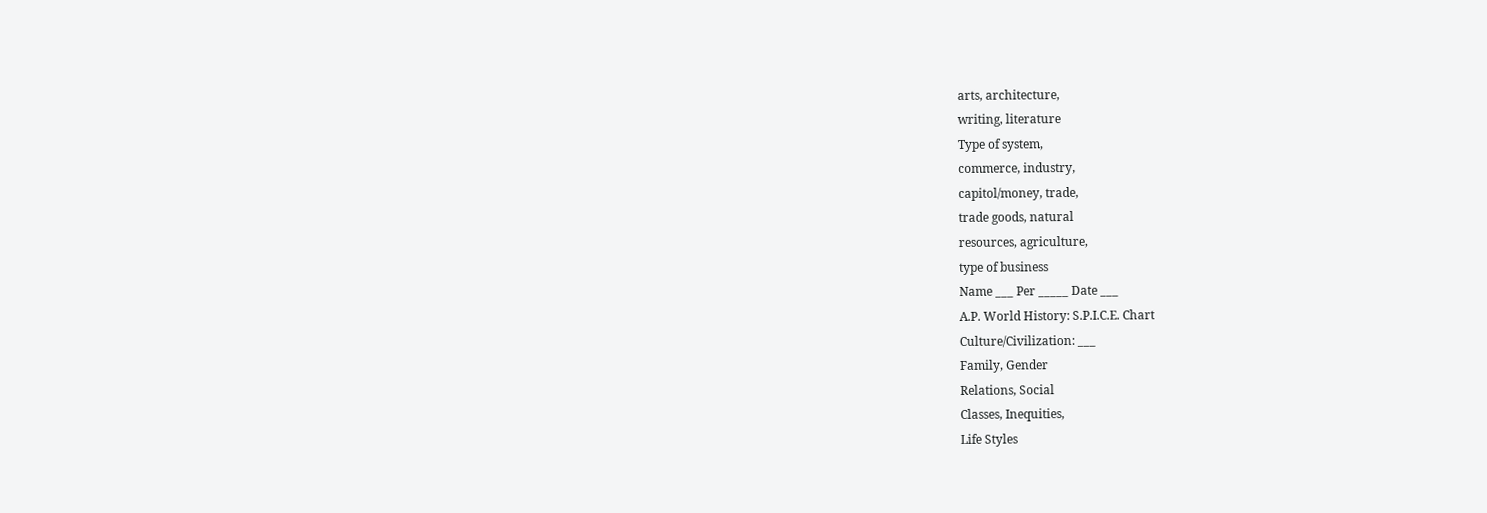arts, architecture,
writing, literature
Type of system,
commerce, industry,
capitol/money, trade,
trade goods, natural
resources, agriculture,
type of business
Name ___ Per _____ Date ___
A.P. World History: S.P.I.C.E. Chart
Culture/Civilization: ___
Family, Gender
Relations, Social
Classes, Inequities,
Life Styles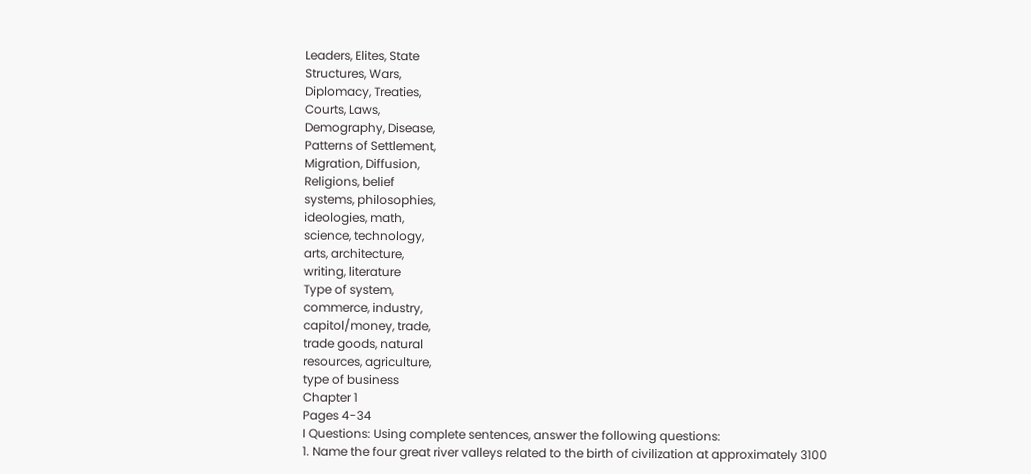Leaders, Elites, State
Structures, Wars,
Diplomacy, Treaties,
Courts, Laws,
Demography, Disease,
Patterns of Settlement,
Migration, Diffusion,
Religions, belief
systems, philosophies,
ideologies, math,
science, technology,
arts, architecture,
writing, literature
Type of system,
commerce, industry,
capitol/money, trade,
trade goods, natural
resources, agriculture,
type of business
Chapter 1
Pages 4-34
I Questions: Using complete sentences, answer the following questions:
1. Name the four great river valleys related to the birth of civilization at approximately 3100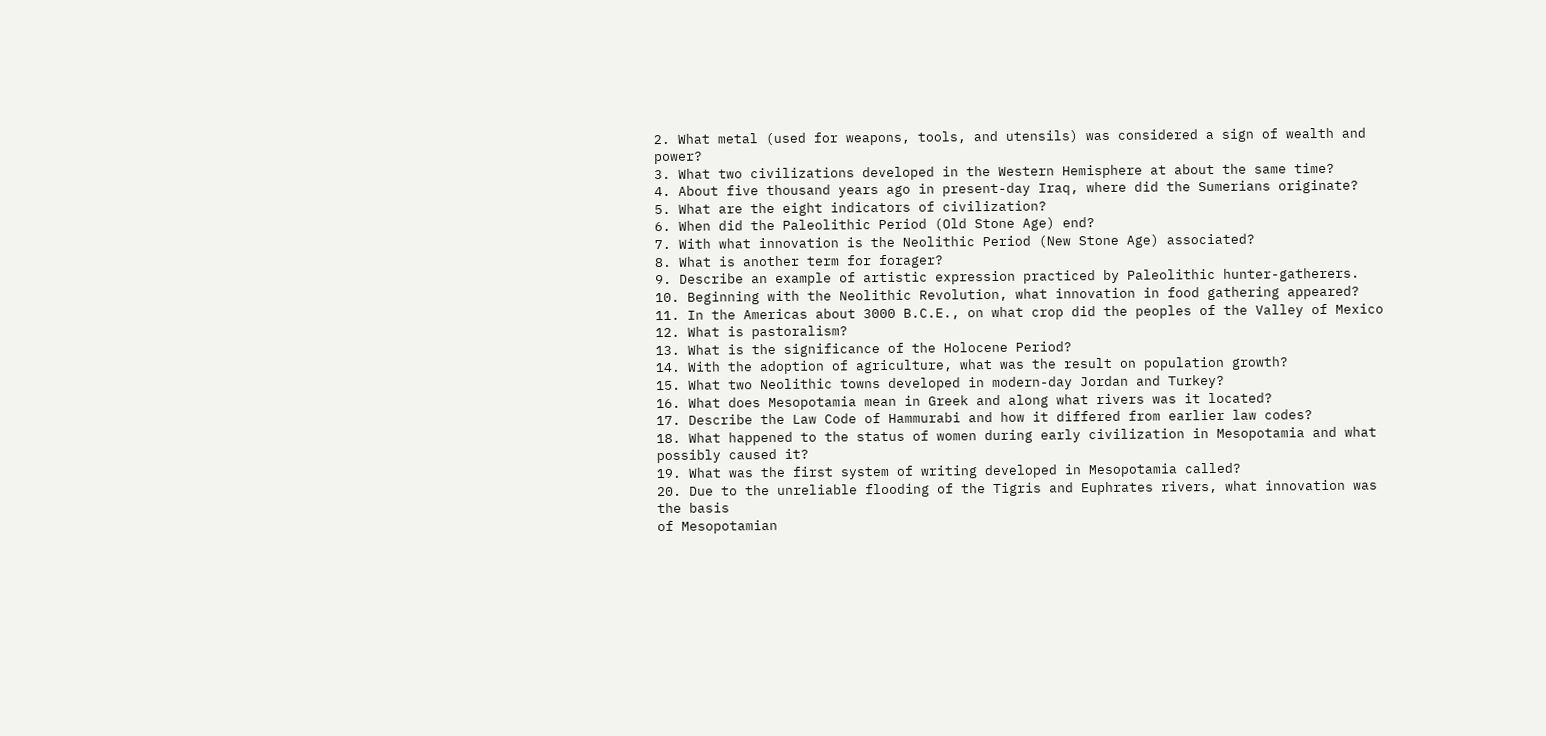2. What metal (used for weapons, tools, and utensils) was considered a sign of wealth and power?
3. What two civilizations developed in the Western Hemisphere at about the same time?
4. About five thousand years ago in present-day Iraq, where did the Sumerians originate?
5. What are the eight indicators of civilization?
6. When did the Paleolithic Period (Old Stone Age) end?
7. With what innovation is the Neolithic Period (New Stone Age) associated?
8. What is another term for forager?
9. Describe an example of artistic expression practiced by Paleolithic hunter-gatherers.
10. Beginning with the Neolithic Revolution, what innovation in food gathering appeared?
11. In the Americas about 3000 B.C.E., on what crop did the peoples of the Valley of Mexico
12. What is pastoralism?
13. What is the significance of the Holocene Period?
14. With the adoption of agriculture, what was the result on population growth?
15. What two Neolithic towns developed in modern-day Jordan and Turkey?
16. What does Mesopotamia mean in Greek and along what rivers was it located?
17. Describe the Law Code of Hammurabi and how it differed from earlier law codes?
18. What happened to the status of women during early civilization in Mesopotamia and what
possibly caused it?
19. What was the first system of writing developed in Mesopotamia called?
20. Due to the unreliable flooding of the Tigris and Euphrates rivers, what innovation was the basis
of Mesopotamian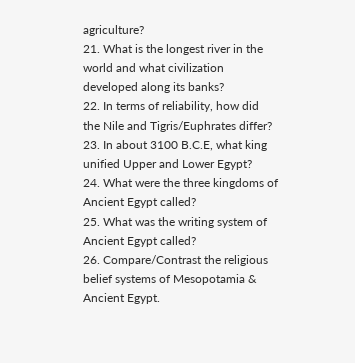agriculture?
21. What is the longest river in the world and what civilization developed along its banks?
22. In terms of reliability, how did the Nile and Tigris/Euphrates differ?
23. In about 3100 B.C.E, what king unified Upper and Lower Egypt?
24. What were the three kingdoms of Ancient Egypt called?
25. What was the writing system of Ancient Egypt called?
26. Compare/Contrast the religious belief systems of Mesopotamia & Ancient Egypt.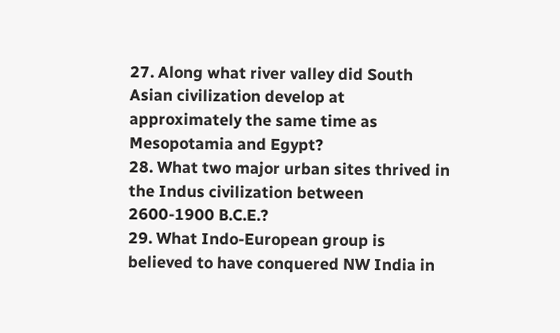27. Along what river valley did South Asian civilization develop at approximately the same time as
Mesopotamia and Egypt?
28. What two major urban sites thrived in the Indus civilization between 2600-1900 B.C.E.?
29. What Indo-European group is believed to have conquered NW India in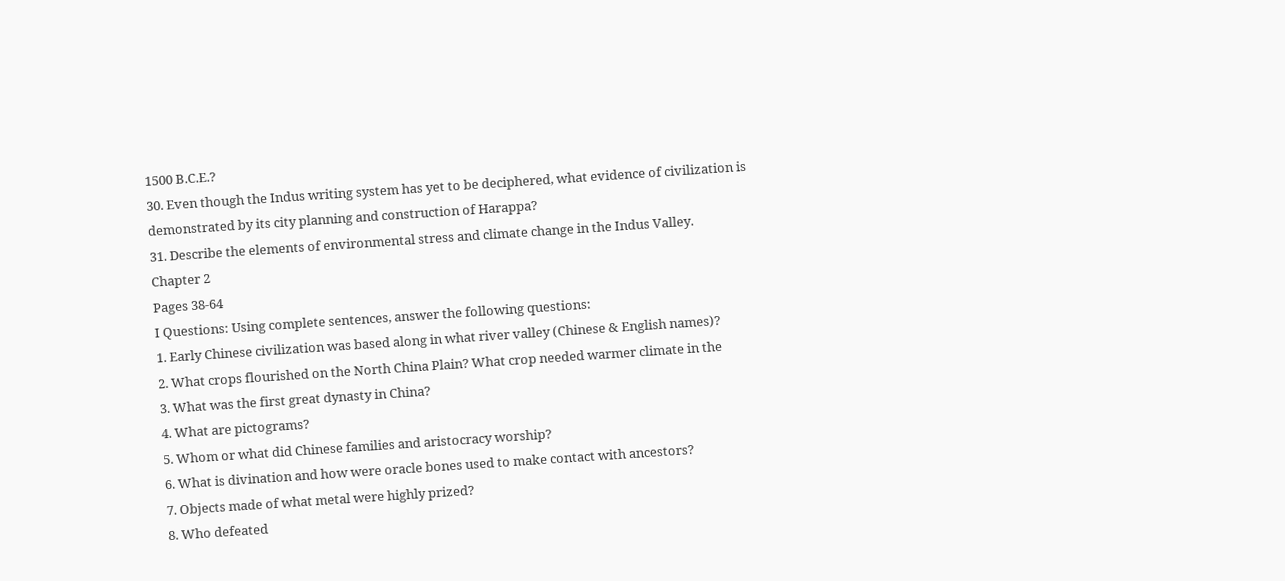1500 B.C.E.?
30. Even though the Indus writing system has yet to be deciphered, what evidence of civilization is
demonstrated by its city planning and construction of Harappa?
31. Describe the elements of environmental stress and climate change in the Indus Valley.
Chapter 2
Pages 38-64
I Questions: Using complete sentences, answer the following questions:
1. Early Chinese civilization was based along in what river valley (Chinese & English names)?
2. What crops flourished on the North China Plain? What crop needed warmer climate in the
3. What was the first great dynasty in China?
4. What are pictograms?
5. Whom or what did Chinese families and aristocracy worship?
6. What is divination and how were oracle bones used to make contact with ancestors?
7. Objects made of what metal were highly prized?
8. Who defeated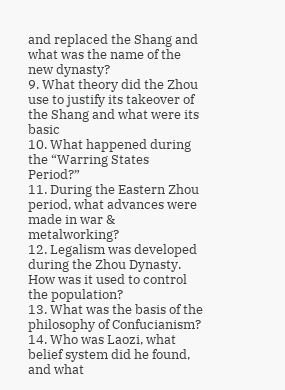and replaced the Shang and what was the name of the new dynasty?
9. What theory did the Zhou use to justify its takeover of the Shang and what were its basic
10. What happened during the “Warring States Period?”
11. During the Eastern Zhou period, what advances were made in war & metalworking?
12. Legalism was developed during the Zhou Dynasty. How was it used to control the population?
13. What was the basis of the philosophy of Confucianism?
14. Who was Laozi, what belief system did he found, and what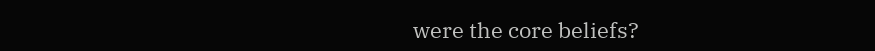were the core beliefs?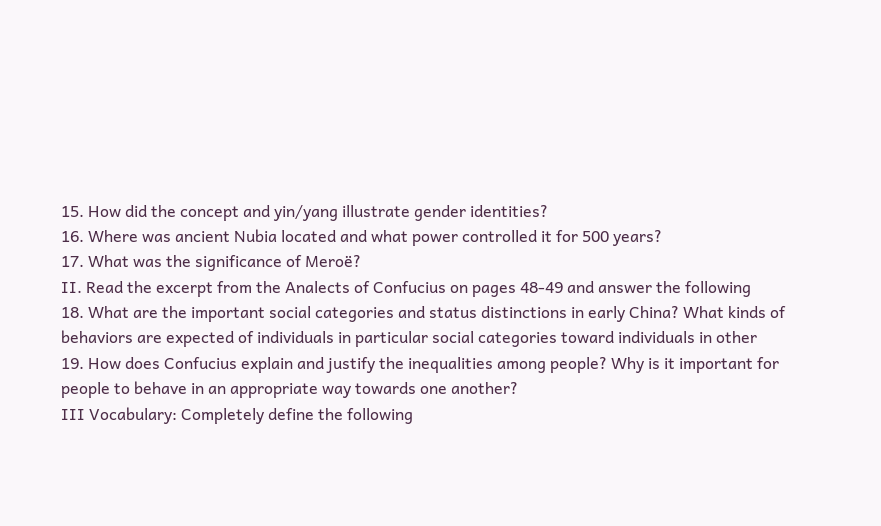15. How did the concept and yin/yang illustrate gender identities?
16. Where was ancient Nubia located and what power controlled it for 500 years?
17. What was the significance of Meroë?
II. Read the excerpt from the Analects of Confucius on pages 48-49 and answer the following
18. What are the important social categories and status distinctions in early China? What kinds of
behaviors are expected of individuals in particular social categories toward individuals in other
19. How does Confucius explain and justify the inequalities among people? Why is it important for
people to behave in an appropriate way towards one another?
III Vocabulary: Completely define the following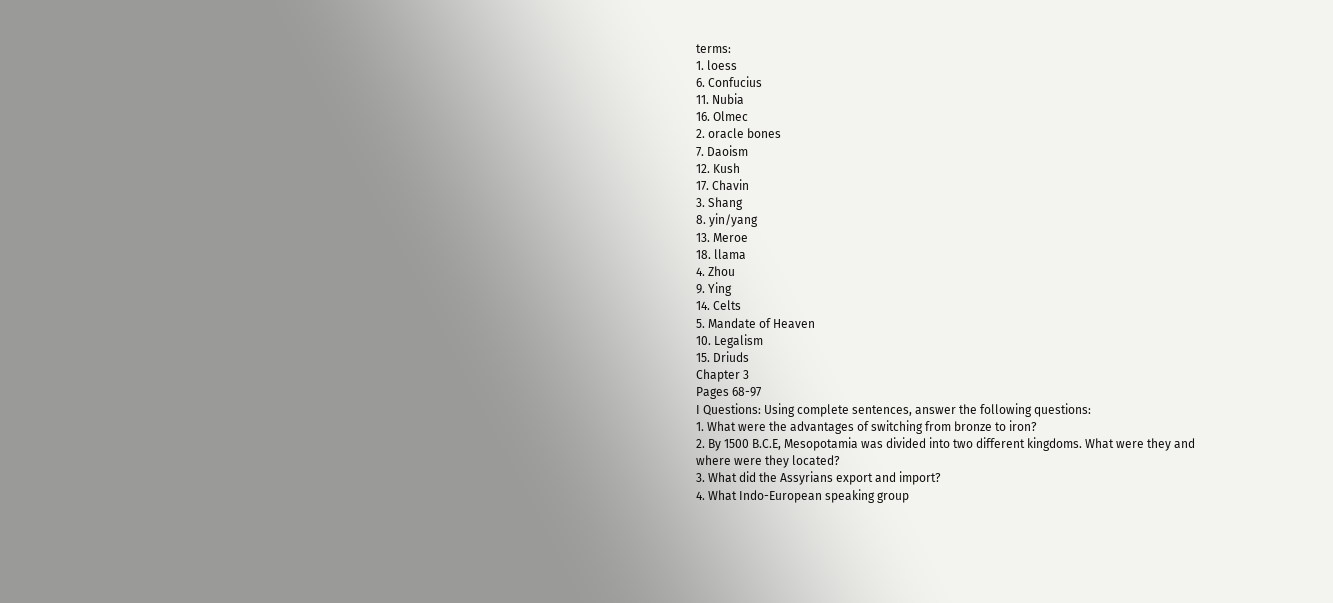terms:
1. loess
6. Confucius
11. Nubia
16. Olmec
2. oracle bones
7. Daoism
12. Kush
17. Chavin
3. Shang
8. yin/yang
13. Meroe
18. llama
4. Zhou
9. Ying
14. Celts
5. Mandate of Heaven
10. Legalism
15. Driuds
Chapter 3
Pages 68-97
I Questions: Using complete sentences, answer the following questions:
1. What were the advantages of switching from bronze to iron?
2. By 1500 B.C.E, Mesopotamia was divided into two different kingdoms. What were they and
where were they located?
3. What did the Assyrians export and import?
4. What Indo-European speaking group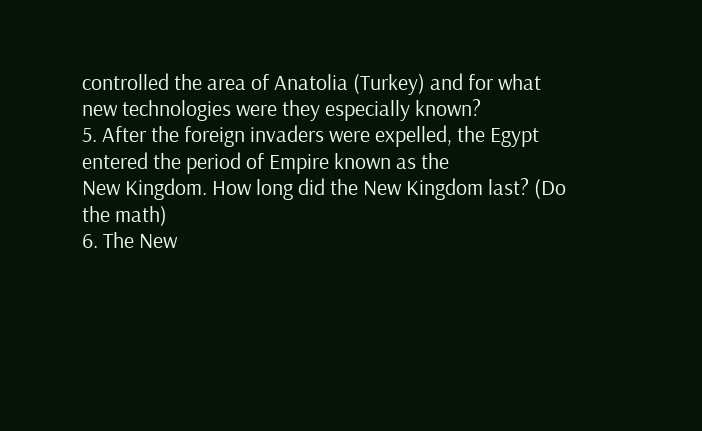controlled the area of Anatolia (Turkey) and for what
new technologies were they especially known?
5. After the foreign invaders were expelled, the Egypt entered the period of Empire known as the
New Kingdom. How long did the New Kingdom last? (Do the math)
6. The New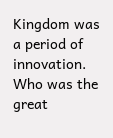Kingdom was a period of innovation. Who was the great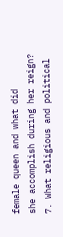female queen and what did
she accomplish during her reign?
7. What religious and political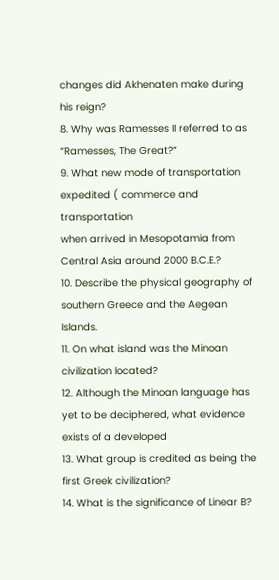changes did Akhenaten make during his reign?
8. Why was Ramesses II referred to as “Ramesses, The Great?”
9. What new mode of transportation expedited ( commerce and transportation
when arrived in Mesopotamia from Central Asia around 2000 B.C.E.?
10. Describe the physical geography of southern Greece and the Aegean Islands.
11. On what island was the Minoan civilization located?
12. Although the Minoan language has yet to be deciphered, what evidence exists of a developed
13. What group is credited as being the first Greek civilization?
14. What is the significance of Linear B?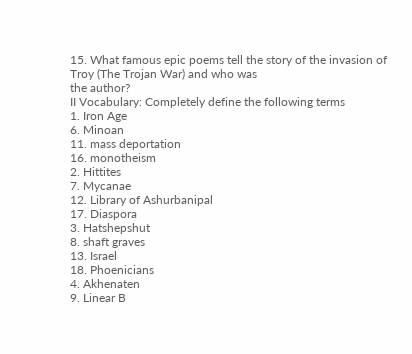15. What famous epic poems tell the story of the invasion of Troy (The Trojan War) and who was
the author?
II Vocabulary: Completely define the following terms
1. Iron Age
6. Minoan
11. mass deportation
16. monotheism
2. Hittites
7. Mycanae
12. Library of Ashurbanipal
17. Diaspora
3. Hatshepshut
8. shaft graves
13. Israel
18. Phoenicians
4. Akhenaten
9. Linear B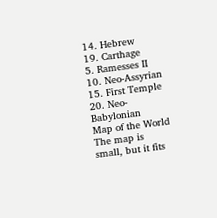14. Hebrew
19. Carthage
5. Ramesses II
10. Neo-Assyrian
15. First Temple
20. Neo-Babylonian
Map of the World
The map is small, but it fits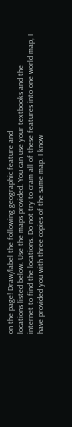on the page! Draw/label the following geographic feature and
locations listed below. Use the maps provided. You can use your textbooks and the
internet to find the locations. Do not try to cram all of these features into one world map, I
have provided you with three copies of the same map. I know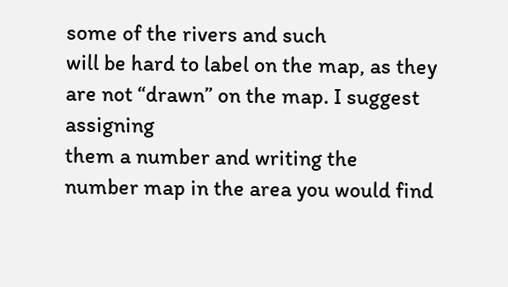some of the rivers and such
will be hard to label on the map, as they are not “drawn” on the map. I suggest assigning
them a number and writing the number map in the area you would find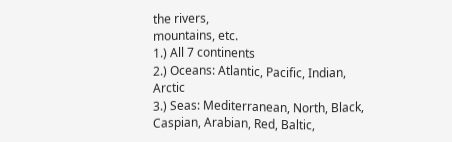the rivers,
mountains, etc.
1.) All 7 continents
2.) Oceans: Atlantic, Pacific, Indian, Arctic
3.) Seas: Mediterranean, North, Black, Caspian, Arabian, Red, Baltic,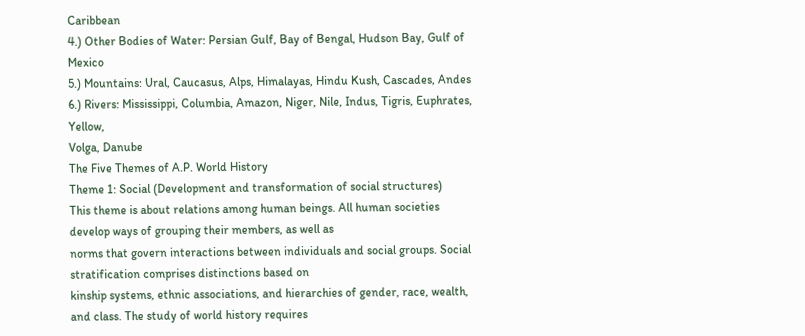Caribbean
4.) Other Bodies of Water: Persian Gulf, Bay of Bengal, Hudson Bay, Gulf of Mexico
5.) Mountains: Ural, Caucasus, Alps, Himalayas, Hindu Kush, Cascades, Andes
6.) Rivers: Mississippi, Columbia, Amazon, Niger, Nile, Indus, Tigris, Euphrates, Yellow,
Volga, Danube
The Five Themes of A.P. World History
Theme 1: Social (Development and transformation of social structures)
This theme is about relations among human beings. All human societies develop ways of grouping their members, as well as
norms that govern interactions between individuals and social groups. Social stratification comprises distinctions based on
kinship systems, ethnic associations, and hierarchies of gender, race, wealth, and class. The study of world history requires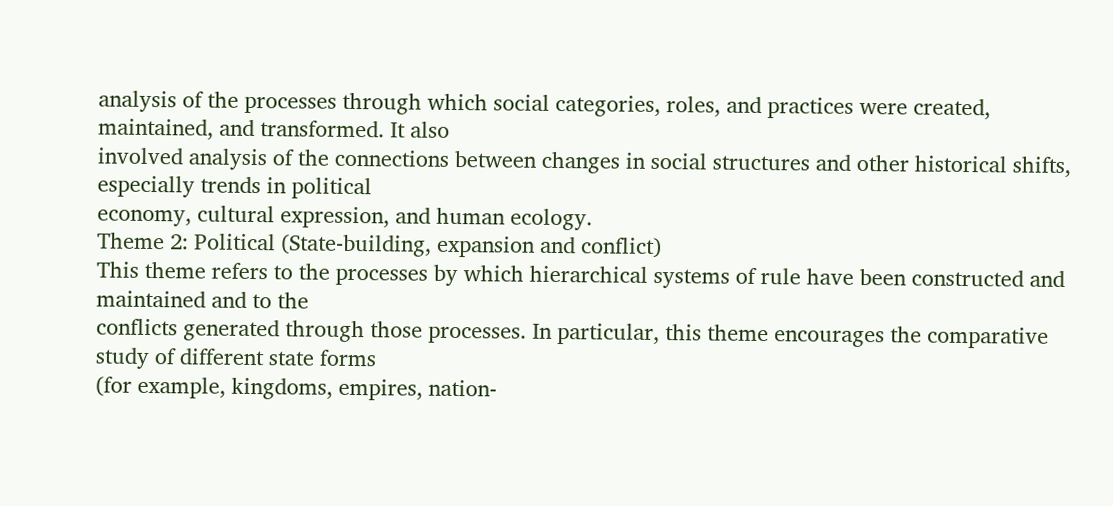analysis of the processes through which social categories, roles, and practices were created, maintained, and transformed. It also
involved analysis of the connections between changes in social structures and other historical shifts, especially trends in political
economy, cultural expression, and human ecology.
Theme 2: Political (State-building, expansion and conflict)
This theme refers to the processes by which hierarchical systems of rule have been constructed and maintained and to the
conflicts generated through those processes. In particular, this theme encourages the comparative study of different state forms
(for example, kingdoms, empires, nation-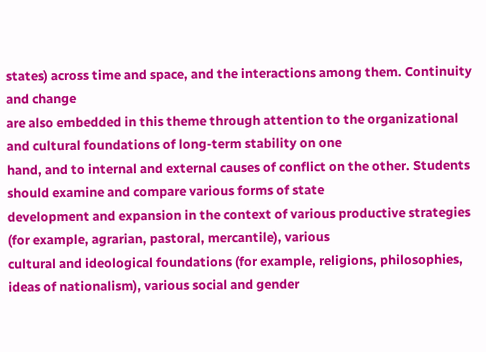states) across time and space, and the interactions among them. Continuity and change
are also embedded in this theme through attention to the organizational and cultural foundations of long-term stability on one
hand, and to internal and external causes of conflict on the other. Students should examine and compare various forms of state
development and expansion in the context of various productive strategies (for example, agrarian, pastoral, mercantile), various
cultural and ideological foundations (for example, religions, philosophies, ideas of nationalism), various social and gender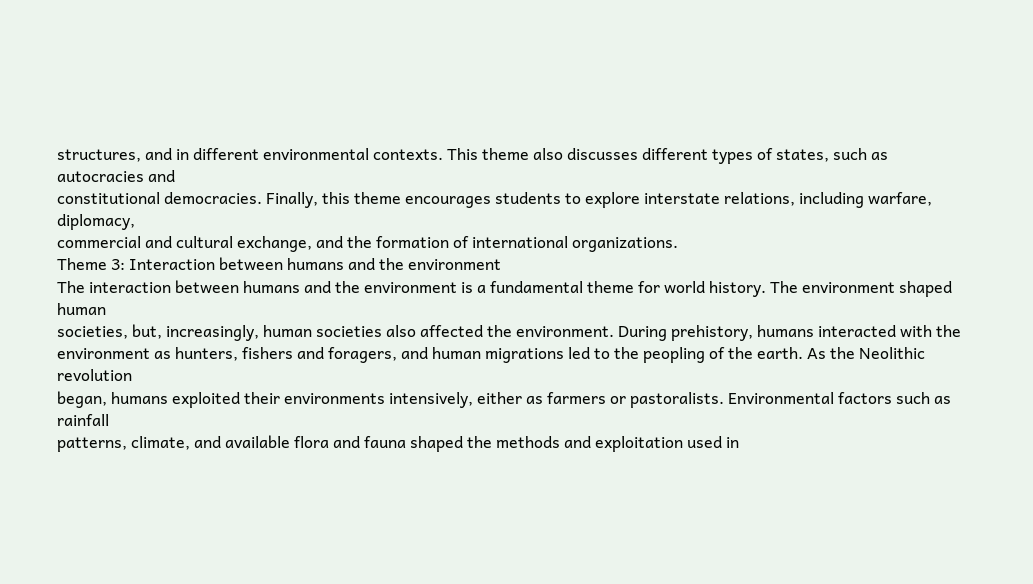structures, and in different environmental contexts. This theme also discusses different types of states, such as autocracies and
constitutional democracies. Finally, this theme encourages students to explore interstate relations, including warfare, diplomacy,
commercial and cultural exchange, and the formation of international organizations.
Theme 3: Interaction between humans and the environment
The interaction between humans and the environment is a fundamental theme for world history. The environment shaped human
societies, but, increasingly, human societies also affected the environment. During prehistory, humans interacted with the
environment as hunters, fishers and foragers, and human migrations led to the peopling of the earth. As the Neolithic revolution
began, humans exploited their environments intensively, either as farmers or pastoralists. Environmental factors such as rainfall
patterns, climate, and available flora and fauna shaped the methods and exploitation used in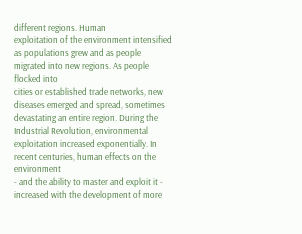different regions. Human
exploitation of the environment intensified as populations grew and as people migrated into new regions. As people flocked into
cities or established trade networks, new diseases emerged and spread, sometimes devastating an entire region. During the
Industrial Revolution, environmental exploitation increased exponentially. In recent centuries, human effects on the environment
- and the ability to master and exploit it - increased with the development of more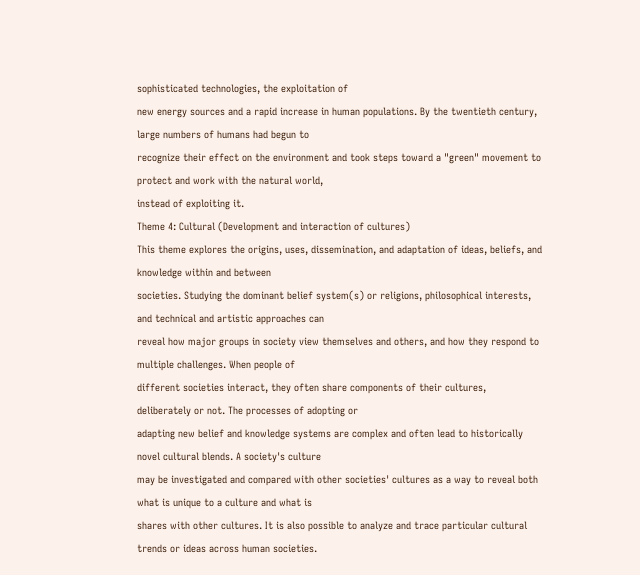sophisticated technologies, the exploitation of
new energy sources and a rapid increase in human populations. By the twentieth century, large numbers of humans had begun to
recognize their effect on the environment and took steps toward a "green" movement to protect and work with the natural world,
instead of exploiting it.
Theme 4: Cultural (Development and interaction of cultures)
This theme explores the origins, uses, dissemination, and adaptation of ideas, beliefs, and knowledge within and between
societies. Studying the dominant belief system(s) or religions, philosophical interests, and technical and artistic approaches can
reveal how major groups in society view themselves and others, and how they respond to multiple challenges. When people of
different societies interact, they often share components of their cultures, deliberately or not. The processes of adopting or
adapting new belief and knowledge systems are complex and often lead to historically novel cultural blends. A society's culture
may be investigated and compared with other societies' cultures as a way to reveal both what is unique to a culture and what is
shares with other cultures. It is also possible to analyze and trace particular cultural trends or ideas across human societies.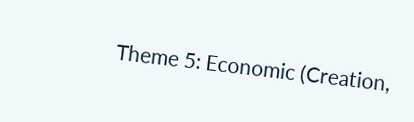Theme 5: Economic (Creation,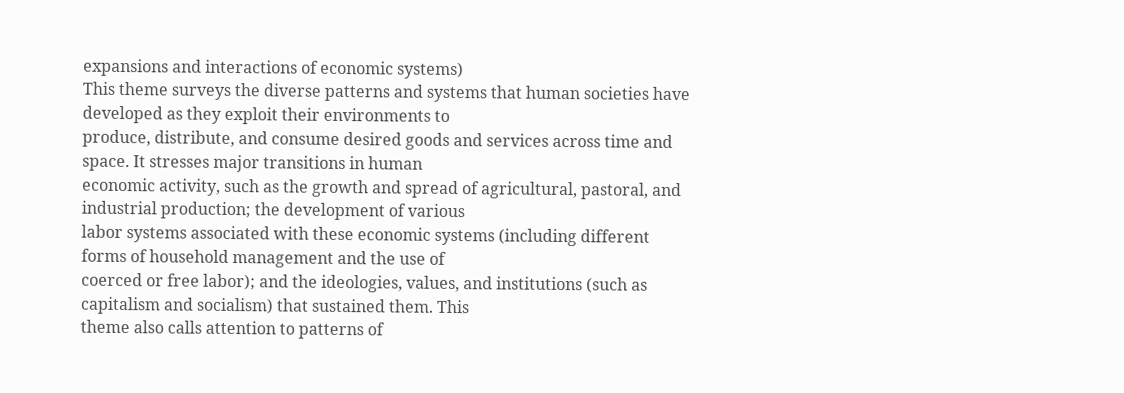expansions and interactions of economic systems)
This theme surveys the diverse patterns and systems that human societies have developed as they exploit their environments to
produce, distribute, and consume desired goods and services across time and space. It stresses major transitions in human
economic activity, such as the growth and spread of agricultural, pastoral, and industrial production; the development of various
labor systems associated with these economic systems (including different forms of household management and the use of
coerced or free labor); and the ideologies, values, and institutions (such as capitalism and socialism) that sustained them. This
theme also calls attention to patterns of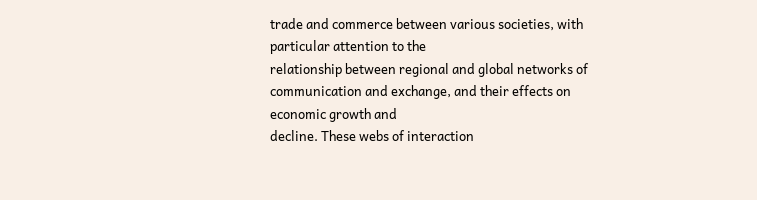trade and commerce between various societies, with particular attention to the
relationship between regional and global networks of communication and exchange, and their effects on economic growth and
decline. These webs of interaction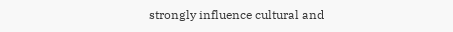strongly influence cultural and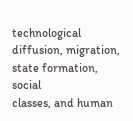technological diffusion, migration, state formation, social
classes, and human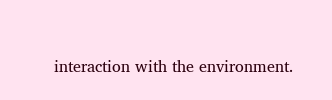interaction with the environment.